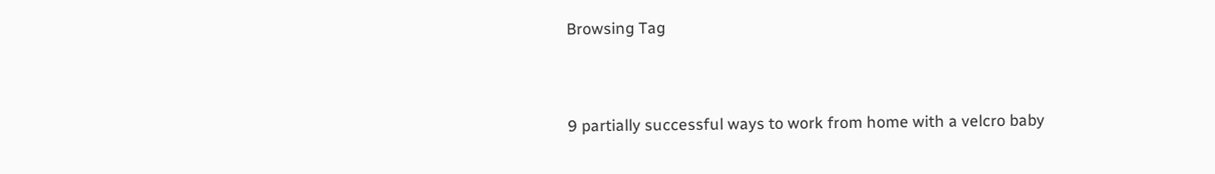Browsing Tag


9 partially successful ways to work from home with a velcro baby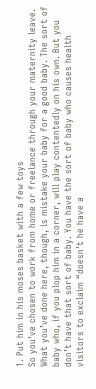1. Put him in his moses basket with a few toys
So you’ve chosen to work from home or freelance through your maternity leave. What you’ve done here, though, is mistake your baby for a good baby. The sort of baby who, if you plop him in a corner, will play contentedly on his own. But you don’t have that sort of baby. You have the sort of baby who causes health visitors to exclaim “doesn’t he have a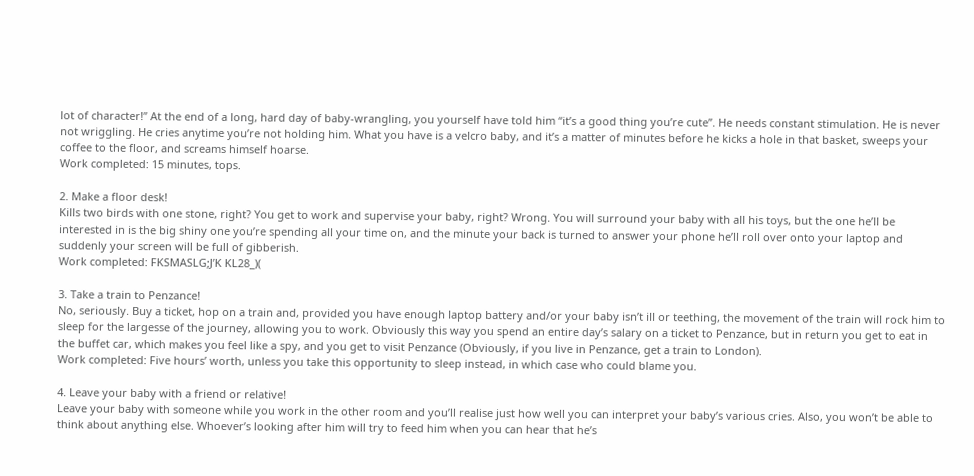lot of character!” At the end of a long, hard day of baby-wrangling, you yourself have told him “it’s a good thing you’re cute”. He needs constant stimulation. He is never not wriggling. He cries anytime you’re not holding him. What you have is a velcro baby, and it’s a matter of minutes before he kicks a hole in that basket, sweeps your coffee to the floor, and screams himself hoarse.
Work completed: 15 minutes, tops.

2. Make a floor desk!
Kills two birds with one stone, right? You get to work and supervise your baby, right? Wrong. You will surround your baby with all his toys, but the one he’ll be interested in is the big shiny one you’re spending all your time on, and the minute your back is turned to answer your phone he’ll roll over onto your laptop and suddenly your screen will be full of gibberish.
Work completed: FKSMASLG;J’K KL28_)(

3. Take a train to Penzance!
No, seriously. Buy a ticket, hop on a train and, provided you have enough laptop battery and/or your baby isn’t ill or teething, the movement of the train will rock him to sleep for the largesse of the journey, allowing you to work. Obviously this way you spend an entire day’s salary on a ticket to Penzance, but in return you get to eat in the buffet car, which makes you feel like a spy, and you get to visit Penzance (Obviously, if you live in Penzance, get a train to London).
Work completed: Five hours’ worth, unless you take this opportunity to sleep instead, in which case who could blame you.

4. Leave your baby with a friend or relative!
Leave your baby with someone while you work in the other room and you’ll realise just how well you can interpret your baby’s various cries. Also, you won’t be able to think about anything else. Whoever’s looking after him will try to feed him when you can hear that he’s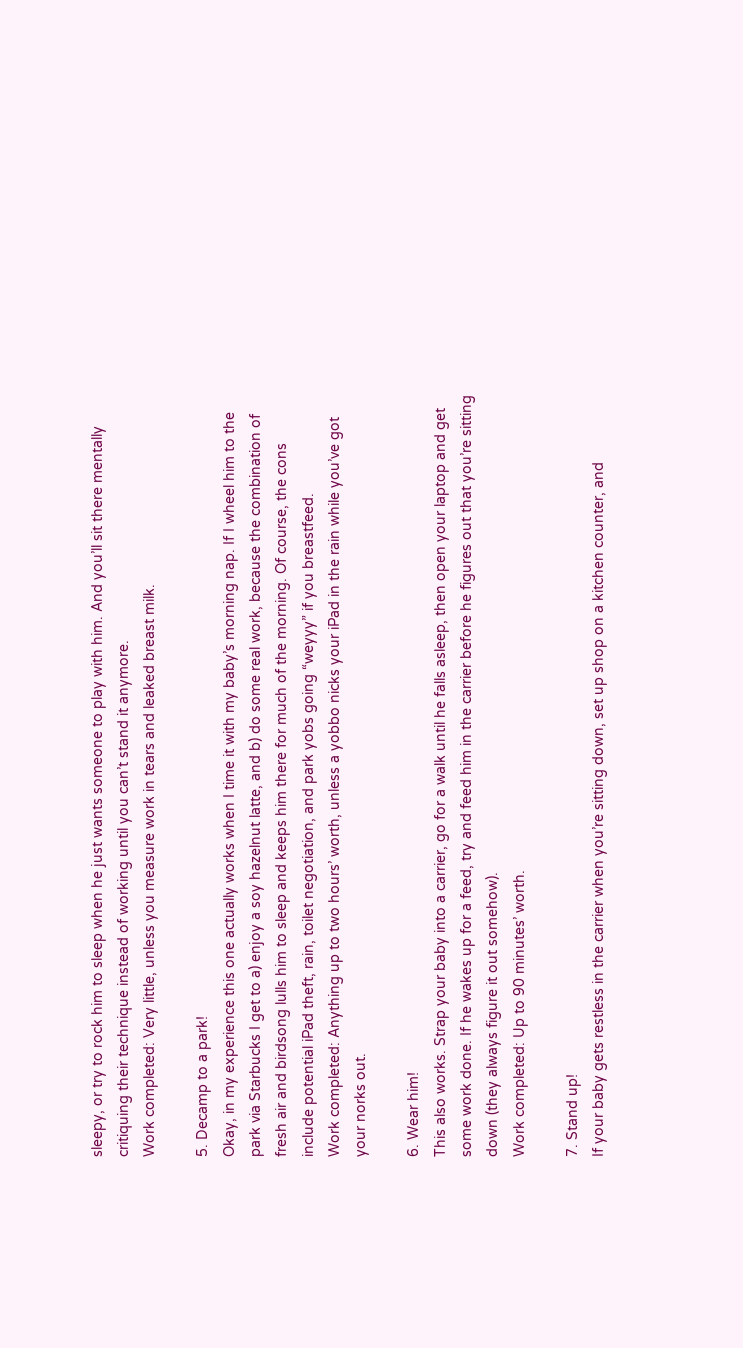sleepy, or try to rock him to sleep when he just wants someone to play with him. And you’ll sit there mentally critiquing their technique instead of working until you can’t stand it anymore.
Work completed: Very little, unless you measure work in tears and leaked breast milk.

5. Decamp to a park!
Okay, in my experience this one actually works when I time it with my baby’s morning nap. If I wheel him to the park via Starbucks I get to a) enjoy a soy hazelnut latte, and b) do some real work, because the combination of fresh air and birdsong lulls him to sleep and keeps him there for much of the morning. Of course, the cons include potential iPad theft, rain, toilet negotiation, and park yobs going “weyyy” if you breastfeed.
Work completed: Anything up to two hours’ worth, unless a yobbo nicks your iPad in the rain while you’ve got your norks out.

6. Wear him!
This also works. Strap your baby into a carrier, go for a walk until he falls asleep, then open your laptop and get some work done. If he wakes up for a feed, try and feed him in the carrier before he figures out that you’re sitting down (they always figure it out somehow).
Work completed: Up to 90 minutes’ worth.

7. Stand up!
If your baby gets restless in the carrier when you’re sitting down, set up shop on a kitchen counter, and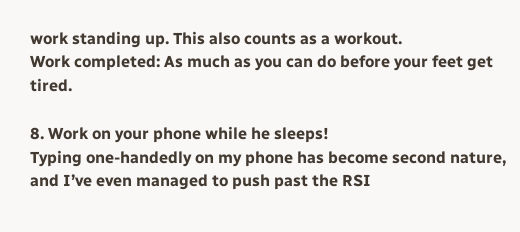work standing up. This also counts as a workout.
Work completed: As much as you can do before your feet get tired.

8. Work on your phone while he sleeps!
Typing one-handedly on my phone has become second nature, and I’ve even managed to push past the RSI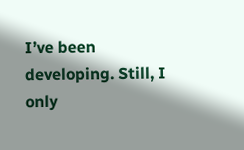I’ve been developing. Still, I only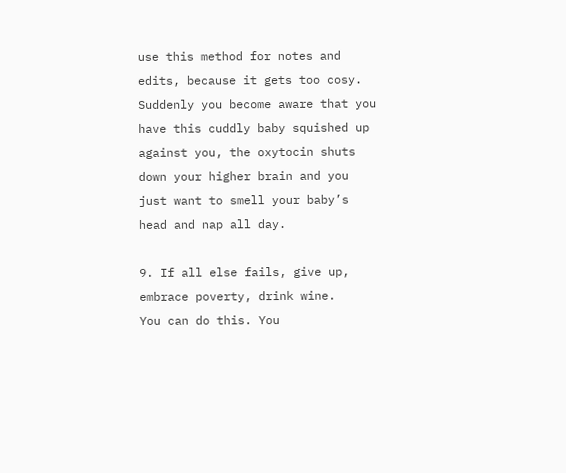use this method for notes and edits, because it gets too cosy. Suddenly you become aware that you have this cuddly baby squished up against you, the oxytocin shuts down your higher brain and you just want to smell your baby’s head and nap all day.

9. If all else fails, give up, embrace poverty, drink wine.
You can do this. You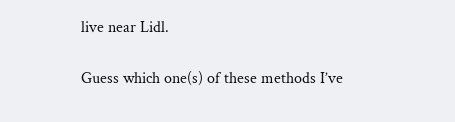live near Lidl.

Guess which one(s) of these methods I’ve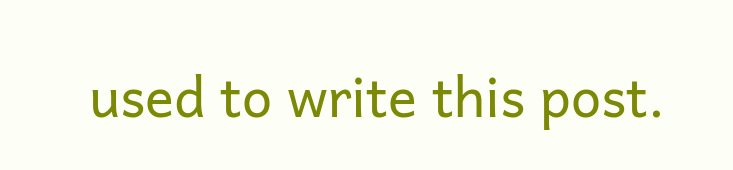used to write this post.